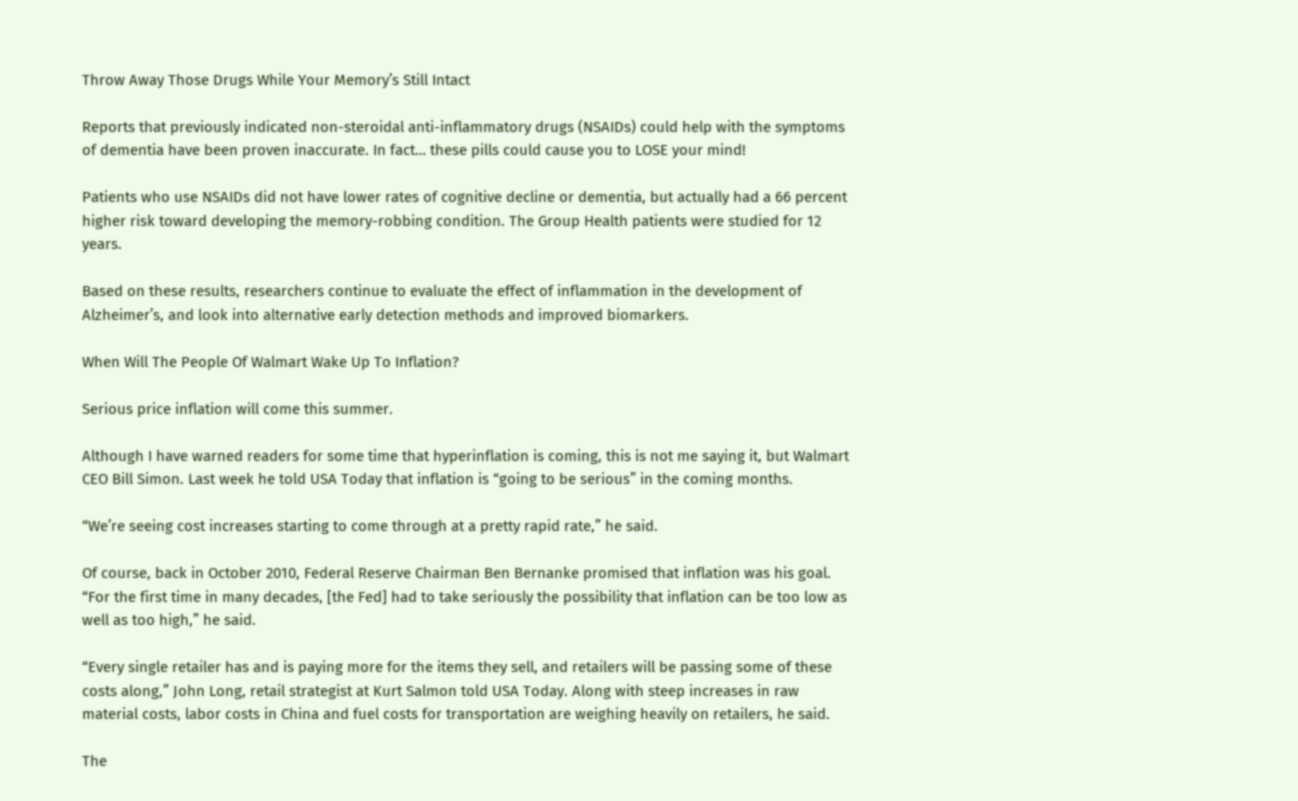Throw Away Those Drugs While Your Memory’s Still Intact

Reports that previously indicated non-steroidal anti-inflammatory drugs (NSAIDs) could help with the symptoms of dementia have been proven inaccurate. In fact… these pills could cause you to LOSE your mind!

Patients who use NSAIDs did not have lower rates of cognitive decline or dementia, but actually had a 66 percent higher risk toward developing the memory-robbing condition. The Group Health patients were studied for 12 years.

Based on these results, researchers continue to evaluate the effect of inflammation in the development of Alzheimer’s, and look into alternative early detection methods and improved biomarkers.

When Will The People Of Walmart Wake Up To Inflation?

Serious price inflation will come this summer.

Although I have warned readers for some time that hyperinflation is coming, this is not me saying it, but Walmart CEO Bill Simon. Last week he told USA Today that inflation is “going to be serious” in the coming months.

“We’re seeing cost increases starting to come through at a pretty rapid rate,” he said.

Of course, back in October 2010, Federal Reserve Chairman Ben Bernanke promised that inflation was his goal. “For the first time in many decades, [the Fed] had to take seriously the possibility that inflation can be too low as well as too high,” he said.

“Every single retailer has and is paying more for the items they sell, and retailers will be passing some of these costs along,” John Long, retail strategist at Kurt Salmon told USA Today. Along with steep increases in raw material costs, labor costs in China and fuel costs for transportation are weighing heavily on retailers, he said.

The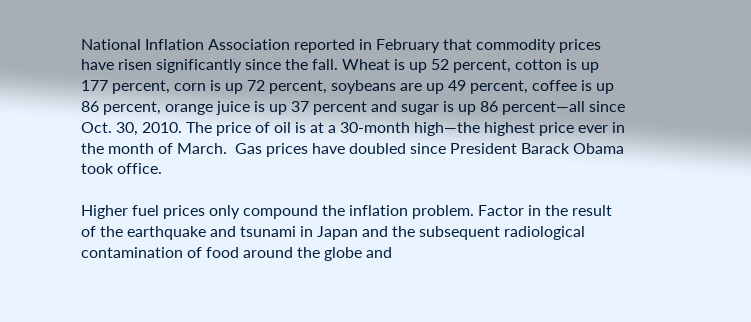National Inflation Association reported in February that commodity prices have risen significantly since the fall. Wheat is up 52 percent, cotton is up 177 percent, corn is up 72 percent, soybeans are up 49 percent, coffee is up 86 percent, orange juice is up 37 percent and sugar is up 86 percent—all since Oct. 30, 2010. The price of oil is at a 30-month high—the highest price ever in the month of March.  Gas prices have doubled since President Barack Obama took office.

Higher fuel prices only compound the inflation problem. Factor in the result of the earthquake and tsunami in Japan and the subsequent radiological contamination of food around the globe and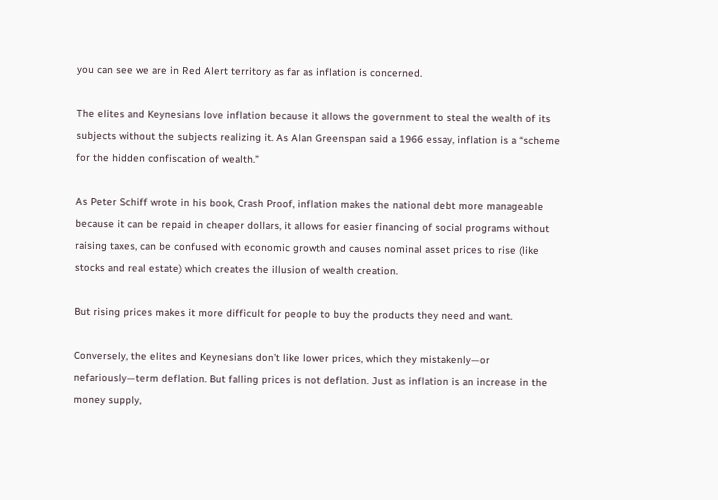you can see we are in Red Alert territory as far as inflation is concerned.

The elites and Keynesians love inflation because it allows the government to steal the wealth of its subjects without the subjects realizing it. As Alan Greenspan said a 1966 essay, inflation is a “scheme for the hidden confiscation of wealth.”

As Peter Schiff wrote in his book, Crash Proof, inflation makes the national debt more manageable because it can be repaid in cheaper dollars, it allows for easier financing of social programs without raising taxes, can be confused with economic growth and causes nominal asset prices to rise (like stocks and real estate) which creates the illusion of wealth creation.

But rising prices makes it more difficult for people to buy the products they need and want.

Conversely, the elites and Keynesians don’t like lower prices, which they mistakenly—or nefariously—term deflation. But falling prices is not deflation. Just as inflation is an increase in the money supply,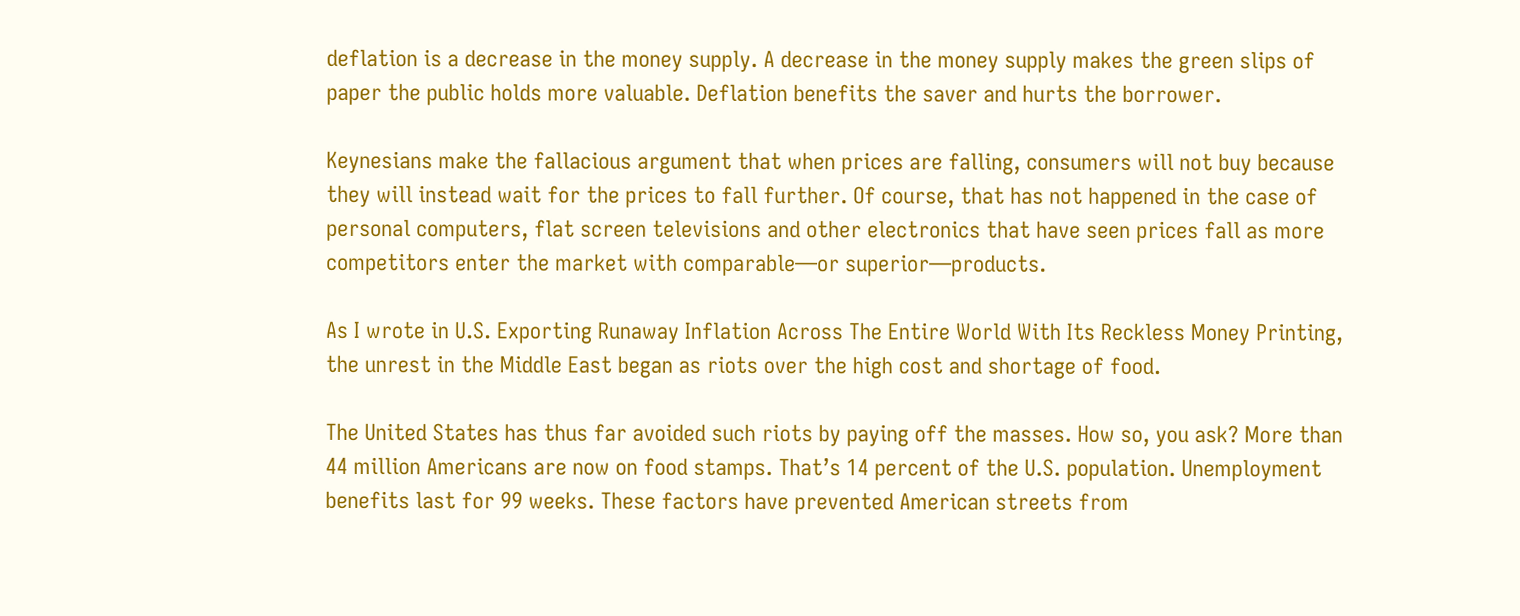deflation is a decrease in the money supply. A decrease in the money supply makes the green slips of paper the public holds more valuable. Deflation benefits the saver and hurts the borrower.

Keynesians make the fallacious argument that when prices are falling, consumers will not buy because they will instead wait for the prices to fall further. Of course, that has not happened in the case of personal computers, flat screen televisions and other electronics that have seen prices fall as more competitors enter the market with comparable—or superior—products.

As I wrote in U.S. Exporting Runaway Inflation Across The Entire World With Its Reckless Money Printing, the unrest in the Middle East began as riots over the high cost and shortage of food.

The United States has thus far avoided such riots by paying off the masses. How so, you ask? More than 44 million Americans are now on food stamps. That’s 14 percent of the U.S. population. Unemployment benefits last for 99 weeks. These factors have prevented American streets from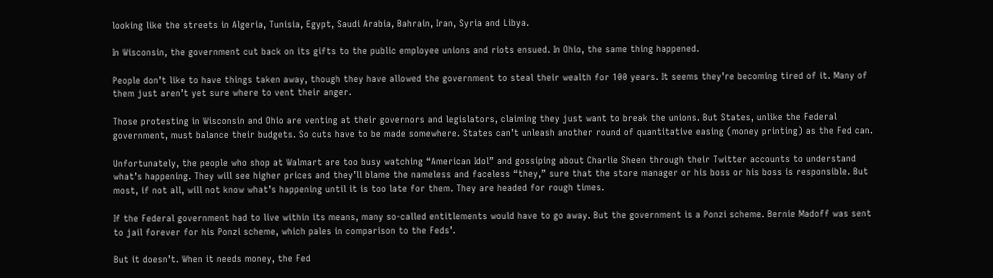looking like the streets in Algeria, Tunisia, Egypt, Saudi Arabia, Bahrain, Iran, Syria and Libya.

In Wisconsin, the government cut back on its gifts to the public employee unions and riots ensued. In Ohio, the same thing happened.

People don’t like to have things taken away, though they have allowed the government to steal their wealth for 100 years. It seems they’re becoming tired of it. Many of them just aren’t yet sure where to vent their anger.

Those protesting in Wisconsin and Ohio are venting at their governors and legislators, claiming they just want to break the unions. But States, unlike the Federal government, must balance their budgets. So cuts have to be made somewhere. States can’t unleash another round of quantitative easing (money printing) as the Fed can.

Unfortunately, the people who shop at Walmart are too busy watching “American Idol” and gossiping about Charlie Sheen through their Twitter accounts to understand what’s happening. They will see higher prices and they’ll blame the nameless and faceless “they,” sure that the store manager or his boss or his boss is responsible. But most, if not all, will not know what’s happening until it is too late for them. They are headed for rough times.

If the Federal government had to live within its means, many so-called entitlements would have to go away. But the government is a Ponzi scheme. Bernie Madoff was sent to jail forever for his Ponzi scheme, which pales in comparison to the Feds’.

But it doesn’t. When it needs money, the Fed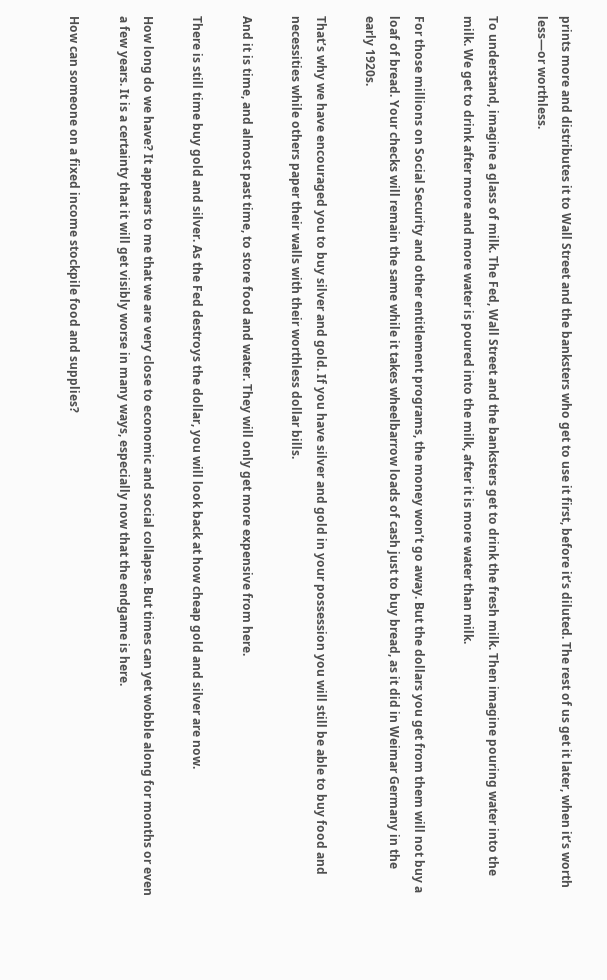prints more and distributes it to Wall Street and the banksters who get to use it first, before it’s diluted. The rest of us get it later, when it’s worth less—or worthless.

To understand, imagine a glass of milk. The Fed, Wall Street and the banksters get to drink the fresh milk. Then imagine pouring water into the milk. We get to drink after more and more water is poured into the milk, after it is more water than milk.

For those millions on Social Security and other entitlement programs, the money won’t go away. But the dollars you get from them will not buy a loaf of bread. Your checks will remain the same while it takes wheelbarrow loads of cash just to buy bread, as it did in Weimar Germany in the early 1920s.

That’s why we have encouraged you to buy silver and gold. If you have silver and gold in your possession you will still be able to buy food and necessities while others paper their walls with their worthless dollar bills.

And it is time, and almost past time, to store food and water. They will only get more expensive from here.

There is still time buy gold and silver. As the Fed destroys the dollar, you will look back at how cheap gold and silver are now.

How long do we have? It appears to me that we are very close to economic and social collapse. But times can yet wobble along for months or even a few years. It is a certainty that it will get visibly worse in many ways, especially now that the endgame is here.

How can someone on a fixed income stockpile food and supplies?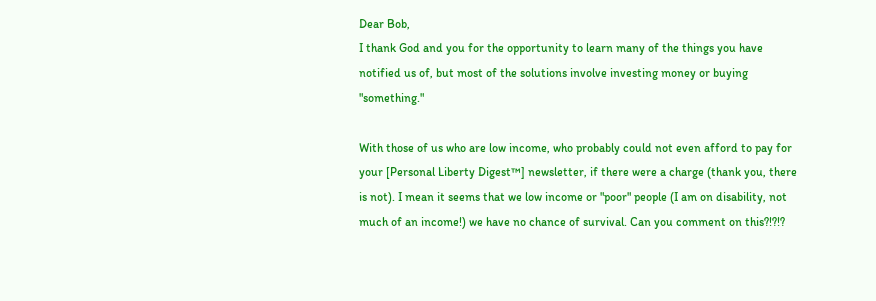Dear Bob,
I thank God and you for the opportunity to learn many of the things you have notified us of, but most of the solutions involve investing money or buying "something."

With those of us who are low income, who probably could not even afford to pay for your [Personal Liberty Digest™] newsletter, if there were a charge (thank you, there is not). I mean it seems that we low income or "poor" people (I am on disability, not much of an income!) we have no chance of survival. Can you comment on this?!?!?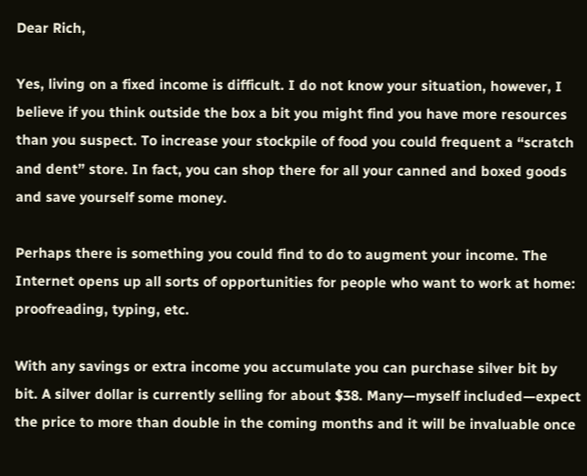Dear Rich,

Yes, living on a fixed income is difficult. I do not know your situation, however, I believe if you think outside the box a bit you might find you have more resources than you suspect. To increase your stockpile of food you could frequent a “scratch and dent” store. In fact, you can shop there for all your canned and boxed goods and save yourself some money.

Perhaps there is something you could find to do to augment your income. The Internet opens up all sorts of opportunities for people who want to work at home: proofreading, typing, etc.

With any savings or extra income you accumulate you can purchase silver bit by bit. A silver dollar is currently selling for about $38. Many—myself included—expect the price to more than double in the coming months and it will be invaluable once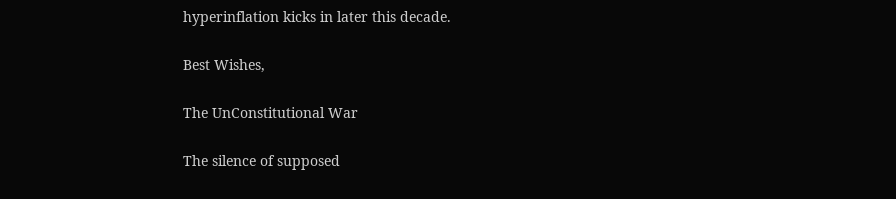hyperinflation kicks in later this decade.

Best Wishes,

The UnConstitutional War

The silence of supposed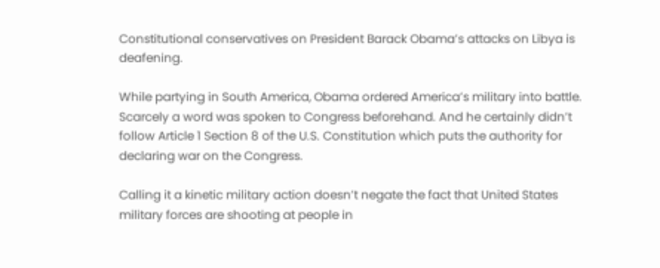Constitutional conservatives on President Barack Obama’s attacks on Libya is deafening.

While partying in South America, Obama ordered America’s military into battle. Scarcely a word was spoken to Congress beforehand. And he certainly didn’t follow Article 1 Section 8 of the U.S. Constitution which puts the authority for declaring war on the Congress.

Calling it a kinetic military action doesn’t negate the fact that United States military forces are shooting at people in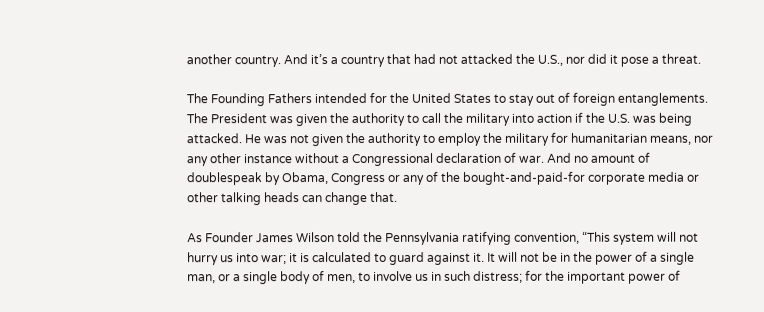another country. And it’s a country that had not attacked the U.S., nor did it pose a threat.

The Founding Fathers intended for the United States to stay out of foreign entanglements. The President was given the authority to call the military into action if the U.S. was being attacked. He was not given the authority to employ the military for humanitarian means, nor any other instance without a Congressional declaration of war. And no amount of doublespeak by Obama, Congress or any of the bought-and-paid-for corporate media or other talking heads can change that.

As Founder James Wilson told the Pennsylvania ratifying convention, “This system will not hurry us into war; it is calculated to guard against it. It will not be in the power of a single man, or a single body of men, to involve us in such distress; for the important power of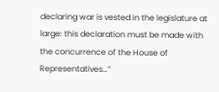declaring war is vested in the legislature at large: this declaration must be made with the concurrence of the House of Representatives…”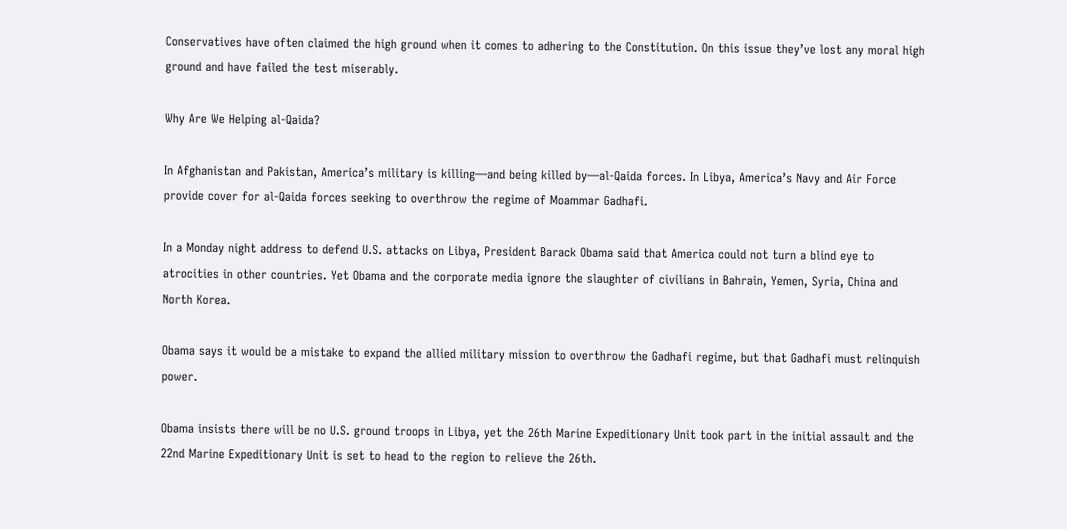Conservatives have often claimed the high ground when it comes to adhering to the Constitution. On this issue they’ve lost any moral high ground and have failed the test miserably.

Why Are We Helping al-Qaida?

In Afghanistan and Pakistan, America’s military is killing—and being killed by—al-Qaida forces. In Libya, America’s Navy and Air Force provide cover for al-Qaida forces seeking to overthrow the regime of Moammar Gadhafi.

In a Monday night address to defend U.S. attacks on Libya, President Barack Obama said that America could not turn a blind eye to atrocities in other countries. Yet Obama and the corporate media ignore the slaughter of civilians in Bahrain, Yemen, Syria, China and North Korea.

Obama says it would be a mistake to expand the allied military mission to overthrow the Gadhafi regime, but that Gadhafi must relinquish power.

Obama insists there will be no U.S. ground troops in Libya, yet the 26th Marine Expeditionary Unit took part in the initial assault and the 22nd Marine Expeditionary Unit is set to head to the region to relieve the 26th.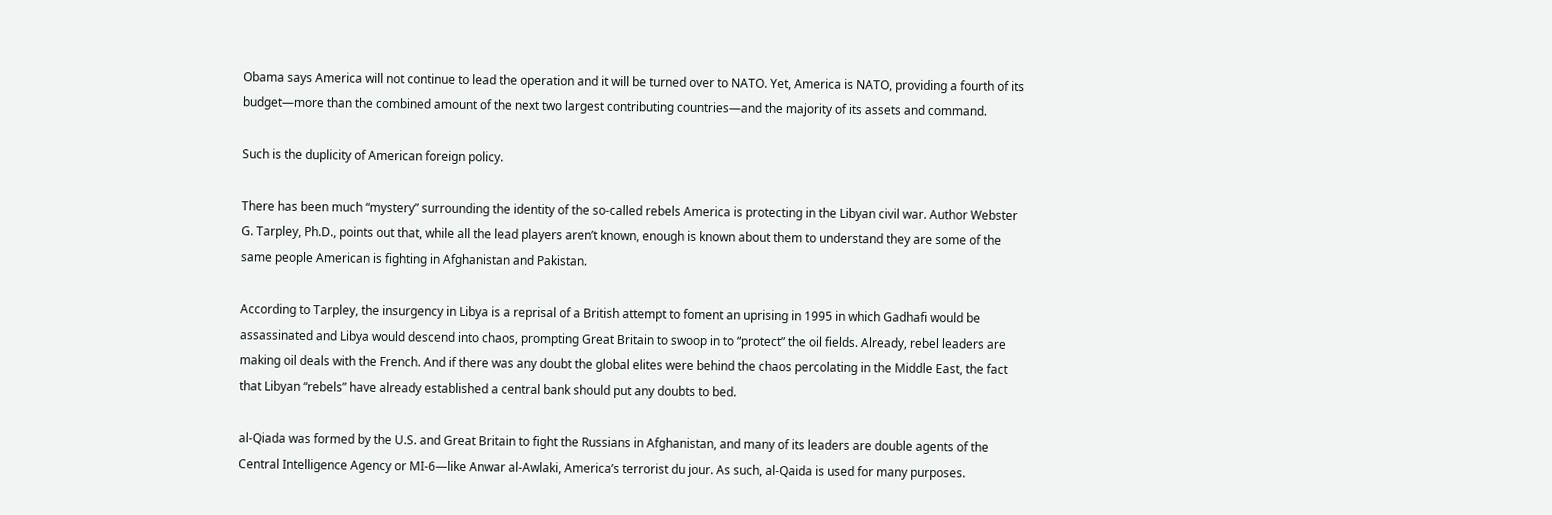Obama says America will not continue to lead the operation and it will be turned over to NATO. Yet, America is NATO, providing a fourth of its budget—more than the combined amount of the next two largest contributing countries—and the majority of its assets and command.

Such is the duplicity of American foreign policy.

There has been much “mystery” surrounding the identity of the so-called rebels America is protecting in the Libyan civil war. Author Webster G. Tarpley, Ph.D., points out that, while all the lead players aren’t known, enough is known about them to understand they are some of the same people American is fighting in Afghanistan and Pakistan.

According to Tarpley, the insurgency in Libya is a reprisal of a British attempt to foment an uprising in 1995 in which Gadhafi would be assassinated and Libya would descend into chaos, prompting Great Britain to swoop in to “protect” the oil fields. Already, rebel leaders are making oil deals with the French. And if there was any doubt the global elites were behind the chaos percolating in the Middle East, the fact that Libyan “rebels” have already established a central bank should put any doubts to bed.

al-Qiada was formed by the U.S. and Great Britain to fight the Russians in Afghanistan, and many of its leaders are double agents of the Central Intelligence Agency or MI-6—like Anwar al-Awlaki, America’s terrorist du jour. As such, al-Qaida is used for many purposes.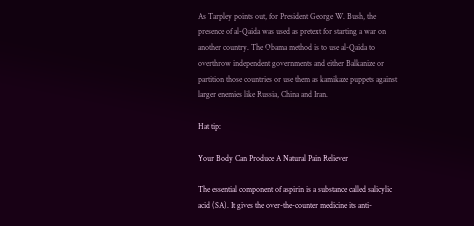As Tarpley points out, for President George W. Bush, the presence of al-Qaida was used as pretext for starting a war on another country. The Obama method is to use al-Qaida to overthrow independent governments and either Balkanize or partition those countries or use them as kamikaze puppets against larger enemies like Russia, China and Iran.

Hat tip:

Your Body Can Produce A Natural Pain Reliever

The essential component of aspirin is a substance called salicylic acid (SA). It gives the over-the-counter medicine its anti-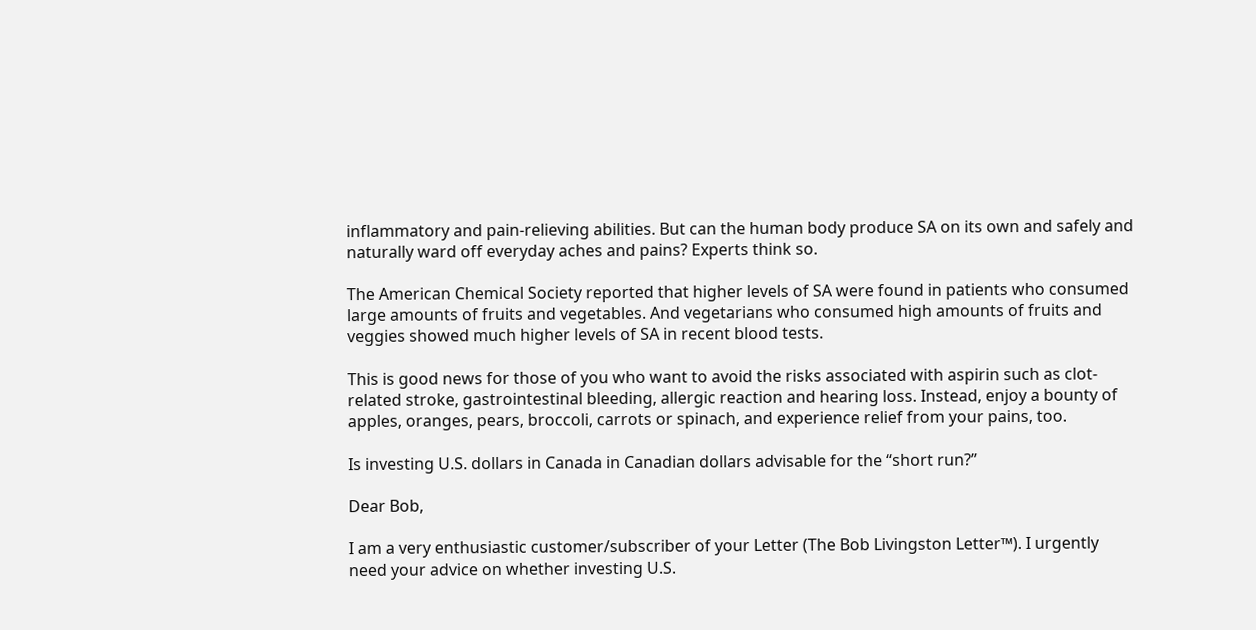inflammatory and pain-relieving abilities. But can the human body produce SA on its own and safely and naturally ward off everyday aches and pains? Experts think so.

The American Chemical Society reported that higher levels of SA were found in patients who consumed large amounts of fruits and vegetables. And vegetarians who consumed high amounts of fruits and veggies showed much higher levels of SA in recent blood tests.

This is good news for those of you who want to avoid the risks associated with aspirin such as clot-related stroke, gastrointestinal bleeding, allergic reaction and hearing loss. Instead, enjoy a bounty of apples, oranges, pears, broccoli, carrots or spinach, and experience relief from your pains, too.

Is investing U.S. dollars in Canada in Canadian dollars advisable for the “short run?”

Dear Bob,

I am a very enthusiastic customer/subscriber of your Letter (The Bob Livingston Letter™). I urgently need your advice on whether investing U.S.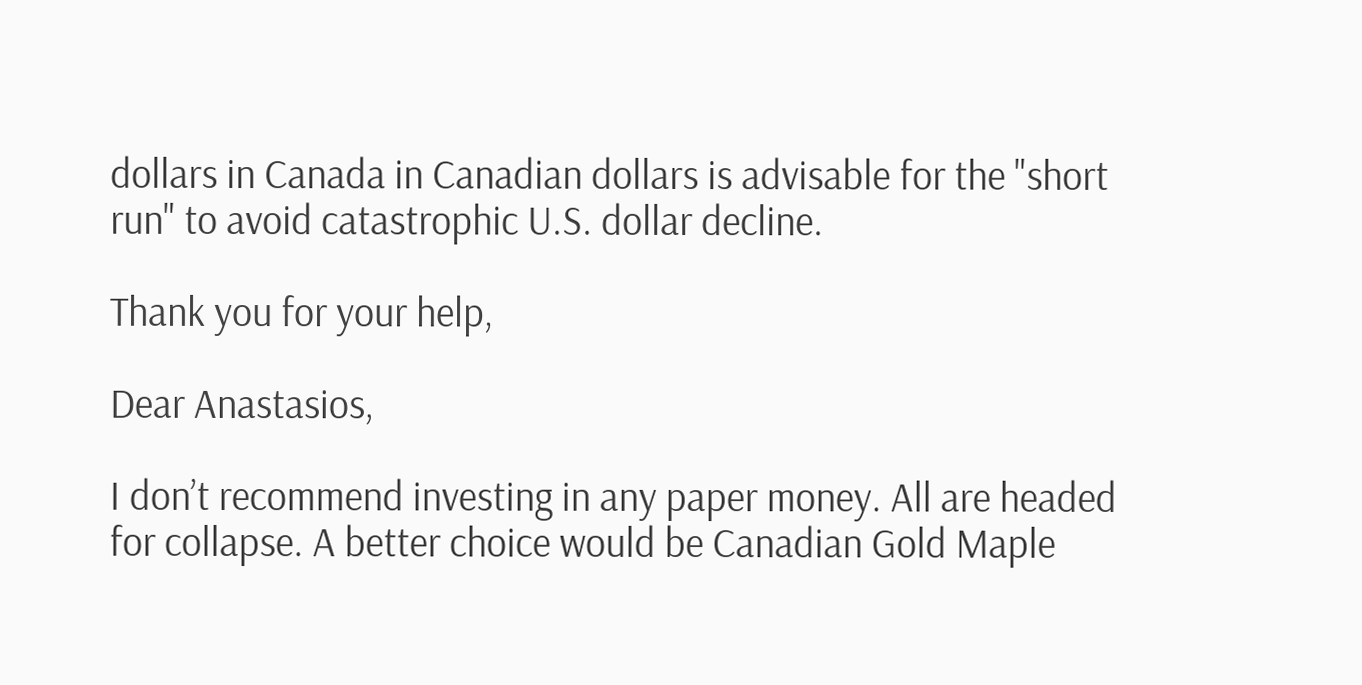dollars in Canada in Canadian dollars is advisable for the "short run" to avoid catastrophic U.S. dollar decline.

Thank you for your help,

Dear Anastasios,

I don’t recommend investing in any paper money. All are headed for collapse. A better choice would be Canadian Gold Maple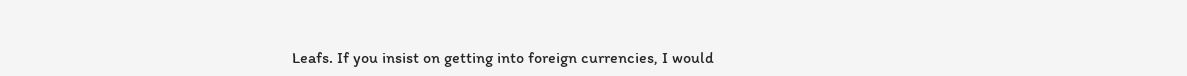Leafs. If you insist on getting into foreign currencies, I would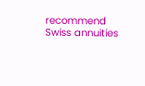recommend Swiss annuities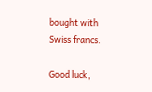bought with Swiss francs.

Good luck,